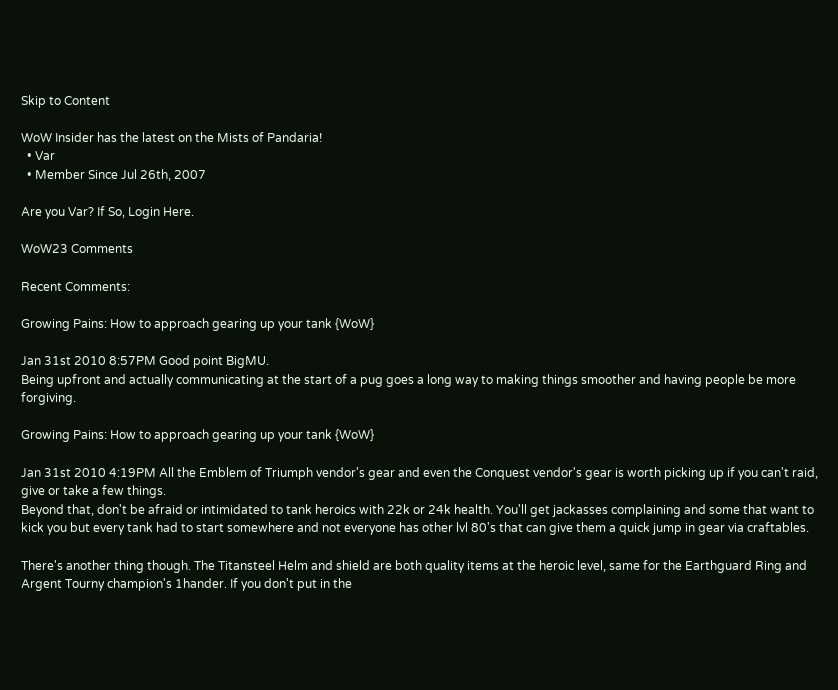Skip to Content

WoW Insider has the latest on the Mists of Pandaria!
  • Var
  • Member Since Jul 26th, 2007

Are you Var? If So, Login Here.

WoW23 Comments

Recent Comments:

Growing Pains: How to approach gearing up your tank {WoW}

Jan 31st 2010 8:57PM Good point BigMU.
Being upfront and actually communicating at the start of a pug goes a long way to making things smoother and having people be more forgiving.

Growing Pains: How to approach gearing up your tank {WoW}

Jan 31st 2010 4:19PM All the Emblem of Triumph vendor's gear and even the Conquest vendor's gear is worth picking up if you can't raid, give or take a few things.
Beyond that, don't be afraid or intimidated to tank heroics with 22k or 24k health. You'll get jackasses complaining and some that want to kick you but every tank had to start somewhere and not everyone has other lvl 80's that can give them a quick jump in gear via craftables.

There's another thing though. The Titansteel Helm and shield are both quality items at the heroic level, same for the Earthguard Ring and Argent Tourny champion's 1hander. If you don't put in the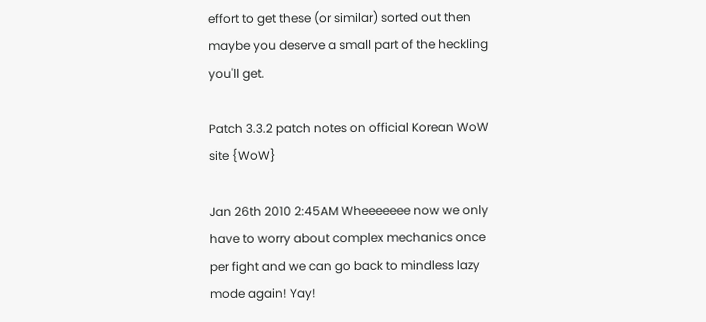effort to get these (or similar) sorted out then maybe you deserve a small part of the heckling you'll get.

Patch 3.3.2 patch notes on official Korean WoW site {WoW}

Jan 26th 2010 2:45AM Wheeeeeee now we only have to worry about complex mechanics once per fight and we can go back to mindless lazy mode again! Yay!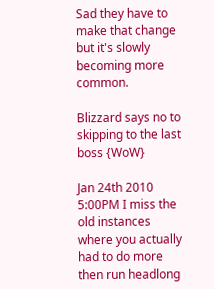Sad they have to make that change but it's slowly becoming more common.

Blizzard says no to skipping to the last boss {WoW}

Jan 24th 2010 5:00PM I miss the old instances where you actually had to do more then run headlong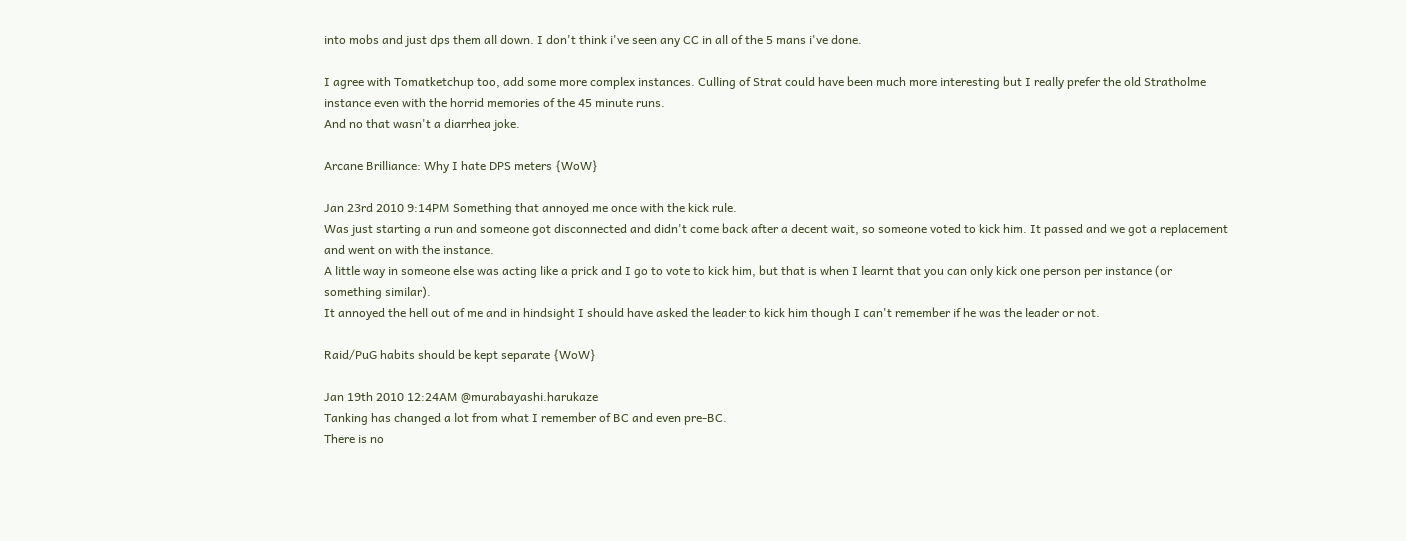into mobs and just dps them all down. I don't think i've seen any CC in all of the 5 mans i've done.

I agree with Tomatketchup too, add some more complex instances. Culling of Strat could have been much more interesting but I really prefer the old Stratholme instance even with the horrid memories of the 45 minute runs.
And no that wasn't a diarrhea joke.

Arcane Brilliance: Why I hate DPS meters {WoW}

Jan 23rd 2010 9:14PM Something that annoyed me once with the kick rule.
Was just starting a run and someone got disconnected and didn't come back after a decent wait, so someone voted to kick him. It passed and we got a replacement and went on with the instance.
A little way in someone else was acting like a prick and I go to vote to kick him, but that is when I learnt that you can only kick one person per instance (or something similar).
It annoyed the hell out of me and in hindsight I should have asked the leader to kick him though I can't remember if he was the leader or not.

Raid/PuG habits should be kept separate {WoW}

Jan 19th 2010 12:24AM @murabayashi.harukaze
Tanking has changed a lot from what I remember of BC and even pre-BC.
There is no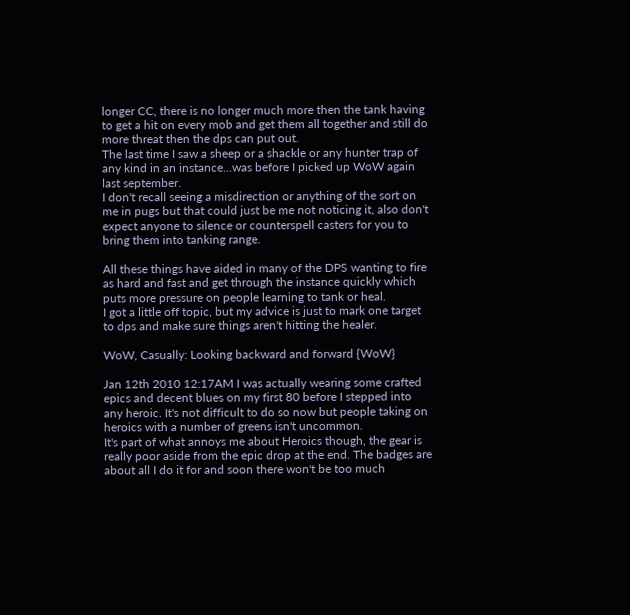longer CC, there is no longer much more then the tank having to get a hit on every mob and get them all together and still do more threat then the dps can put out.
The last time I saw a sheep or a shackle or any hunter trap of any kind in an instance...was before I picked up WoW again last september.
I don't recall seeing a misdirection or anything of the sort on me in pugs but that could just be me not noticing it, also don't expect anyone to silence or counterspell casters for you to bring them into tanking range.

All these things have aided in many of the DPS wanting to fire as hard and fast and get through the instance quickly which puts more pressure on people learning to tank or heal.
I got a little off topic, but my advice is just to mark one target to dps and make sure things aren't hitting the healer.

WoW, Casually: Looking backward and forward {WoW}

Jan 12th 2010 12:17AM I was actually wearing some crafted epics and decent blues on my first 80 before I stepped into any heroic. It's not difficult to do so now but people taking on heroics with a number of greens isn't uncommon.
It's part of what annoys me about Heroics though, the gear is really poor aside from the epic drop at the end. The badges are about all I do it for and soon there won't be too much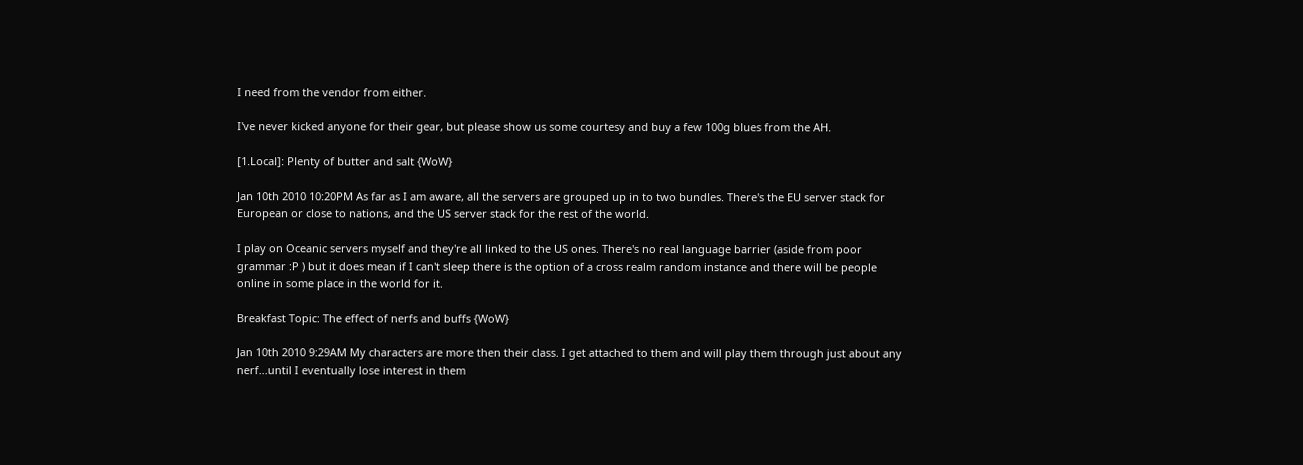I need from the vendor from either.

I've never kicked anyone for their gear, but please show us some courtesy and buy a few 100g blues from the AH.

[1.Local]: Plenty of butter and salt {WoW}

Jan 10th 2010 10:20PM As far as I am aware, all the servers are grouped up in to two bundles. There's the EU server stack for European or close to nations, and the US server stack for the rest of the world.

I play on Oceanic servers myself and they're all linked to the US ones. There's no real language barrier (aside from poor grammar :P ) but it does mean if I can't sleep there is the option of a cross realm random instance and there will be people online in some place in the world for it.

Breakfast Topic: The effect of nerfs and buffs {WoW}

Jan 10th 2010 9:29AM My characters are more then their class. I get attached to them and will play them through just about any nerf...until I eventually lose interest in them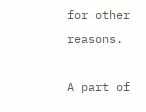for other reasons.

A part of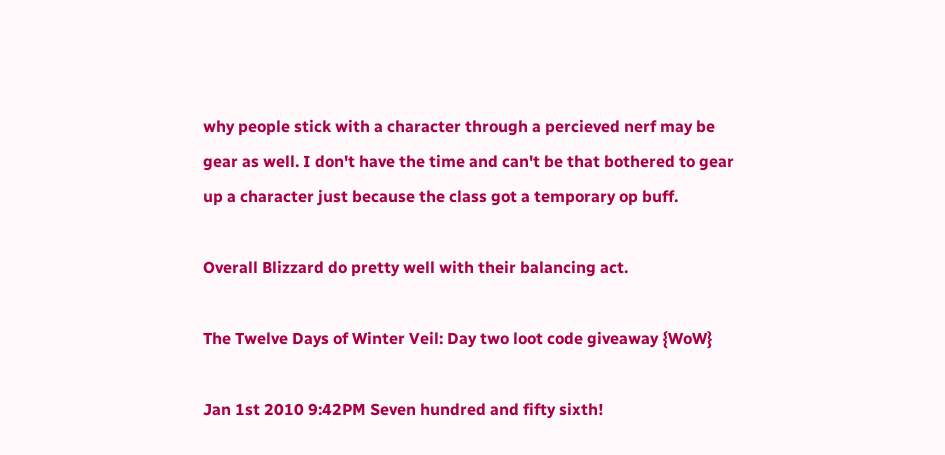why people stick with a character through a percieved nerf may be gear as well. I don't have the time and can't be that bothered to gear up a character just because the class got a temporary op buff.

Overall Blizzard do pretty well with their balancing act.

The Twelve Days of Winter Veil: Day two loot code giveaway {WoW}

Jan 1st 2010 9:42PM Seven hundred and fifty sixth!